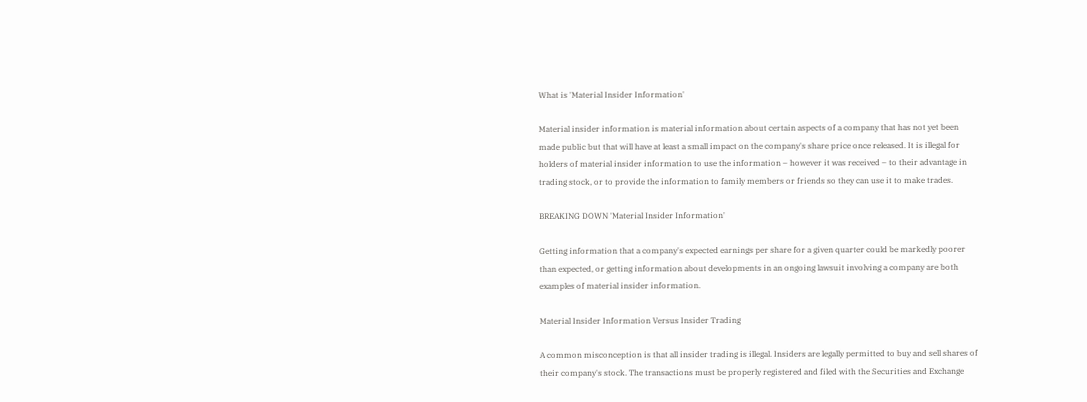What is 'Material Insider Information'

Material insider information is material information about certain aspects of a company that has not yet been made public but that will have at least a small impact on the company's share price once released. It is illegal for holders of material insider information to use the information – however it was received – to their advantage in trading stock, or to provide the information to family members or friends so they can use it to make trades.

BREAKING DOWN 'Material Insider Information'

Getting information that a company's expected earnings per share for a given quarter could be markedly poorer than expected, or getting information about developments in an ongoing lawsuit involving a company are both examples of material insider information.

Material Insider Information Versus Insider Trading

A common misconception is that all insider trading is illegal. Insiders are legally permitted to buy and sell shares of their company's stock. The transactions must be properly registered and filed with the Securities and Exchange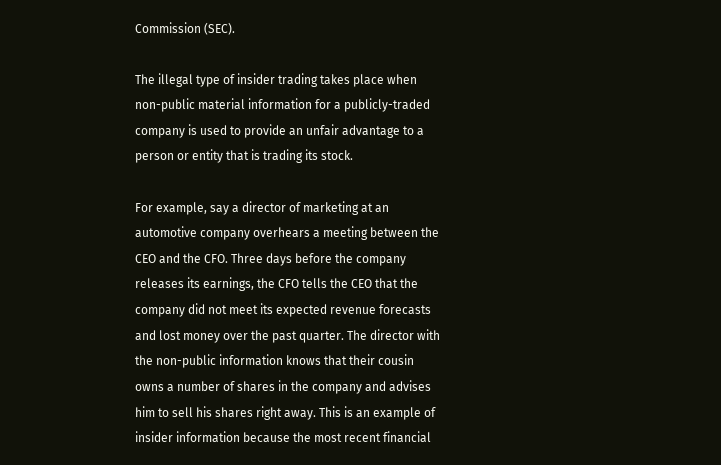Commission (SEC).

The illegal type of insider trading takes place when non-public material information for a publicly-traded company is used to provide an unfair advantage to a person or entity that is trading its stock.

For example, say a director of marketing at an automotive company overhears a meeting between the CEO and the CFO. Three days before the company releases its earnings, the CFO tells the CEO that the company did not meet its expected revenue forecasts and lost money over the past quarter. The director with the non-public information knows that their cousin owns a number of shares in the company and advises him to sell his shares right away. This is an example of insider information because the most recent financial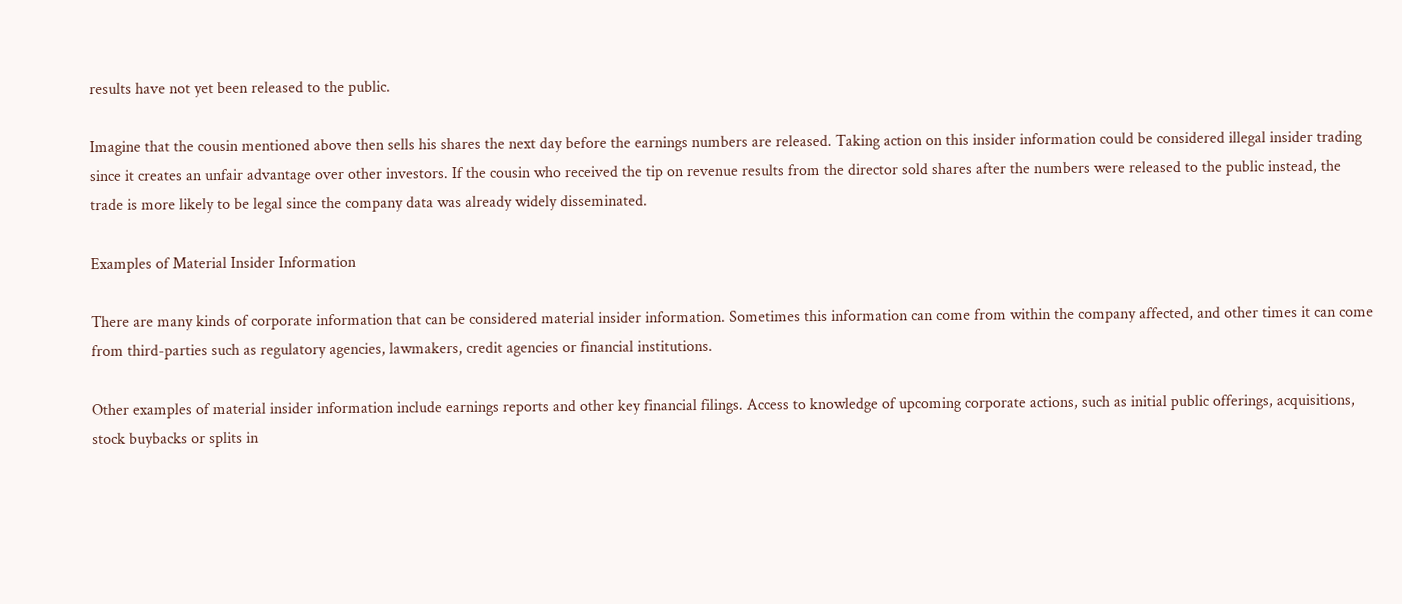results have not yet been released to the public.

Imagine that the cousin mentioned above then sells his shares the next day before the earnings numbers are released. Taking action on this insider information could be considered illegal insider trading since it creates an unfair advantage over other investors. If the cousin who received the tip on revenue results from the director sold shares after the numbers were released to the public instead, the trade is more likely to be legal since the company data was already widely disseminated.

Examples of Material Insider Information

There are many kinds of corporate information that can be considered material insider information. Sometimes this information can come from within the company affected, and other times it can come from third-parties such as regulatory agencies, lawmakers, credit agencies or financial institutions.

Other examples of material insider information include earnings reports and other key financial filings. Access to knowledge of upcoming corporate actions, such as initial public offerings, acquisitions, stock buybacks or splits in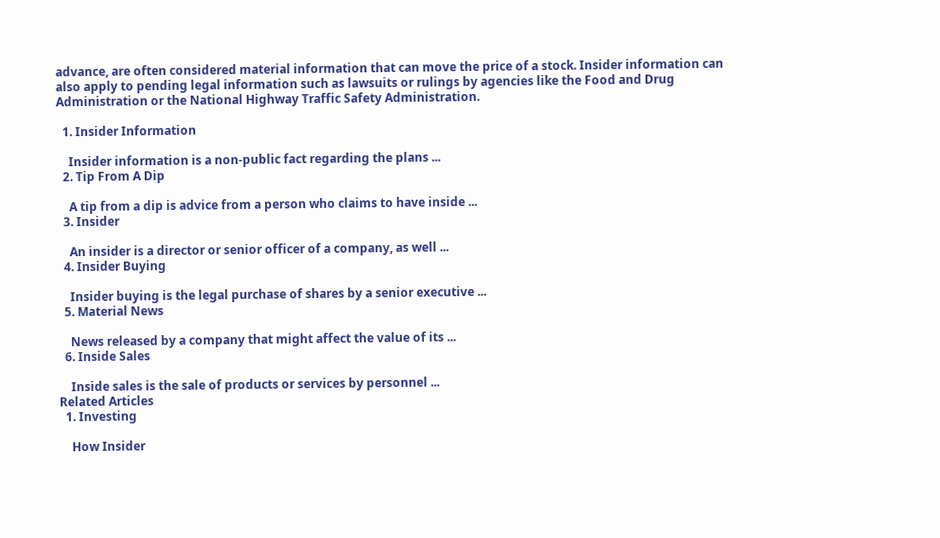advance, are often considered material information that can move the price of a stock. Insider information can also apply to pending legal information such as lawsuits or rulings by agencies like the Food and Drug Administration or the National Highway Traffic Safety Administration.

  1. Insider Information

    Insider information is a non-public fact regarding the plans ...
  2. Tip From A Dip

    A tip from a dip is advice from a person who claims to have inside ...
  3. Insider

    An insider is a director or senior officer of a company, as well ...
  4. Insider Buying

    Insider buying is the legal purchase of shares by a senior executive ...
  5. Material News

    News released by a company that might affect the value of its ...
  6. Inside Sales

    Inside sales is the sale of products or services by personnel ...
Related Articles
  1. Investing

    How Insider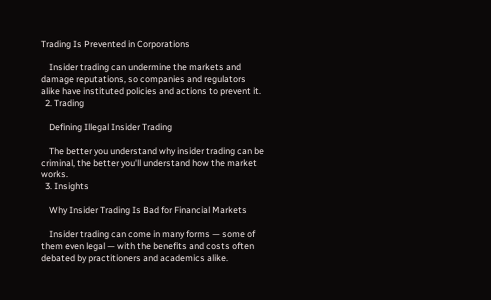Trading Is Prevented in Corporations

    Insider trading can undermine the markets and damage reputations, so companies and regulators alike have instituted policies and actions to prevent it.
  2. Trading

    Defining Illegal Insider Trading

    The better you understand why insider trading can be criminal, the better you'll understand how the market works.
  3. Insights

    Why Insider Trading Is Bad for Financial Markets

    Insider trading can come in many forms — some of them even legal — with the benefits and costs often debated by practitioners and academics alike.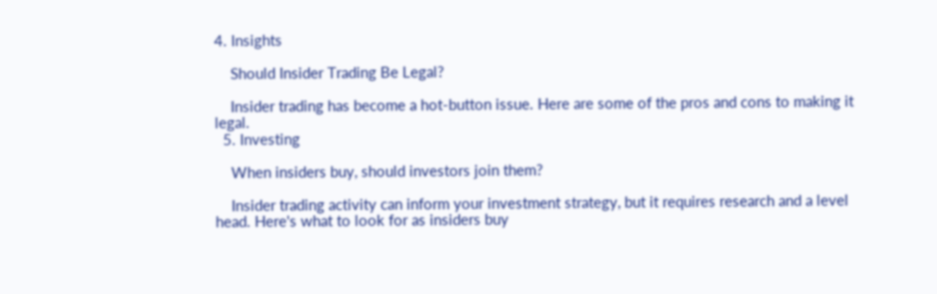4. Insights

    Should Insider Trading Be Legal?

    Insider trading has become a hot-button issue. Here are some of the pros and cons to making it legal.
  5. Investing

    When insiders buy, should investors join them?

    Insider trading activity can inform your investment strategy, but it requires research and a level head. Here's what to look for as insiders buy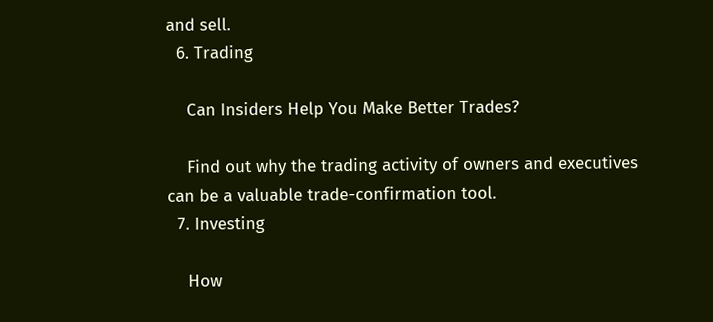and sell.
  6. Trading

    Can Insiders Help You Make Better Trades?

    Find out why the trading activity of owners and executives can be a valuable trade-confirmation tool.
  7. Investing

    How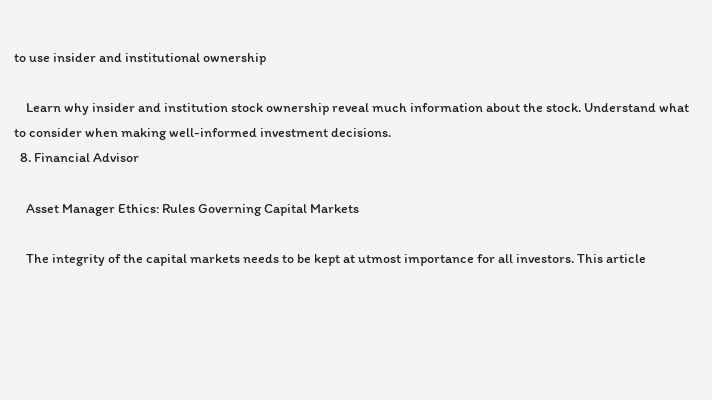to use insider and institutional ownership

    Learn why insider and institution stock ownership reveal much information about the stock. Understand what to consider when making well-informed investment decisions.
  8. Financial Advisor

    Asset Manager Ethics: Rules Governing Capital Markets

    The integrity of the capital markets needs to be kept at utmost importance for all investors. This article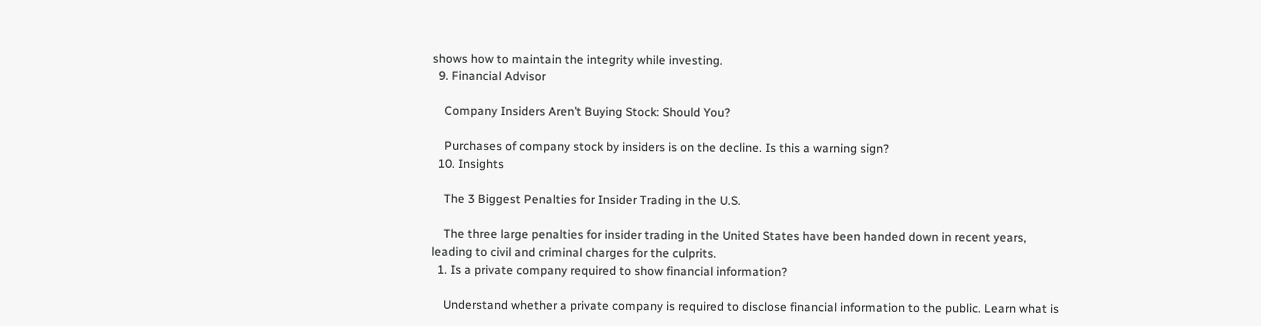shows how to maintain the integrity while investing.
  9. Financial Advisor

    Company Insiders Aren’t Buying Stock: Should You?

    Purchases of company stock by insiders is on the decline. Is this a warning sign?
  10. Insights

    The 3 Biggest Penalties for Insider Trading in the U.S.

    The three large penalties for insider trading in the United States have been handed down in recent years, leading to civil and criminal charges for the culprits.
  1. Is a private company required to show financial information?

    Understand whether a private company is required to disclose financial information to the public. Learn what is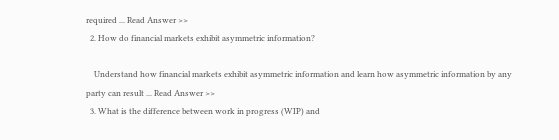required ... Read Answer >>
  2. How do financial markets exhibit asymmetric information?

    Understand how financial markets exhibit asymmetric information and learn how asymmetric information by any party can result ... Read Answer >>
  3. What is the difference between work in progress (WIP) and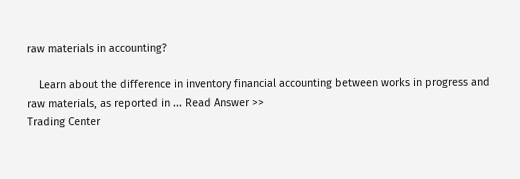raw materials in accounting?

    Learn about the difference in inventory financial accounting between works in progress and raw materials, as reported in ... Read Answer >>
Trading Center